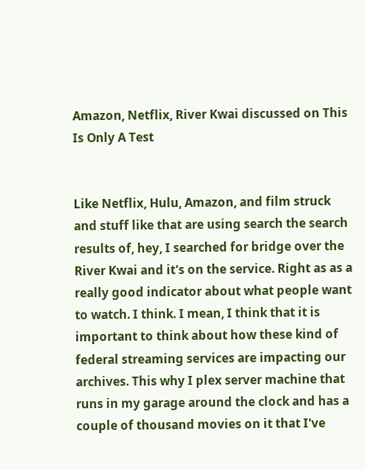Amazon, Netflix, River Kwai discussed on This Is Only A Test


Like Netflix, Hulu, Amazon, and film struck and stuff like that are using search the search results of, hey, I searched for bridge over the River Kwai and it's on the service. Right as as a really good indicator about what people want to watch. I think. I mean, I think that it is important to think about how these kind of federal streaming services are impacting our archives. This why I plex server machine that runs in my garage around the clock and has a couple of thousand movies on it that I've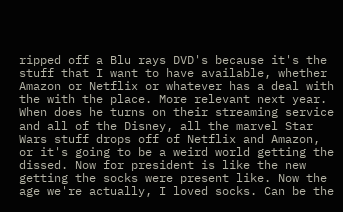ripped off a Blu rays DVD's because it's the stuff that I want to have available, whether Amazon or Netflix or whatever has a deal with the with the place. More relevant next year. When does he turns on their streaming service and all of the Disney, all the marvel Star Wars stuff drops off of Netflix and Amazon, or it's going to be a weird world getting the dissed. Now for president is like the new getting the socks were present like. Now the age we're actually, I loved socks. Can be the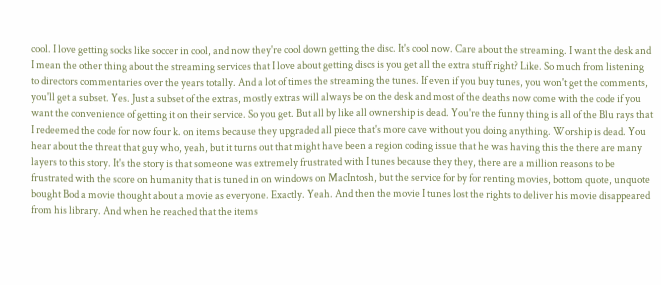cool. I love getting socks like soccer in cool, and now they're cool down getting the disc. It's cool now. Care about the streaming. I want the desk and I mean the other thing about the streaming services that I love about getting discs is you get all the extra stuff right? Like. So much from listening to directors commentaries over the years totally. And a lot of times the streaming the tunes. If even if you buy tunes, you won't get the comments, you'll get a subset. Yes. Just a subset of the extras, mostly extras will always be on the desk and most of the deaths now come with the code if you want the convenience of getting it on their service. So you get. But all by like all ownership is dead. You're the funny thing is all of the Blu rays that I redeemed the code for now four k. on items because they upgraded all piece that's more cave without you doing anything. Worship is dead. You hear about the threat that guy who, yeah, but it turns out that might have been a region coding issue that he was having this the there are many layers to this story. It's the story is that someone was extremely frustrated with I tunes because they they, there are a million reasons to be frustrated with the score on humanity that is tuned in on windows on MacIntosh, but the service for by for renting movies, bottom quote, unquote bought Bod a movie thought about a movie as everyone. Exactly. Yeah. And then the movie I tunes lost the rights to deliver his movie disappeared from his library. And when he reached that the items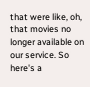that were like, oh, that movies no longer available on our service. So here's a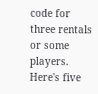code for three rentals or some players. Here's five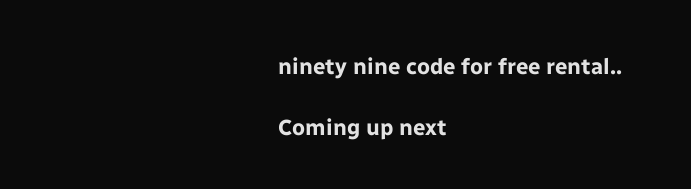ninety nine code for free rental..

Coming up next